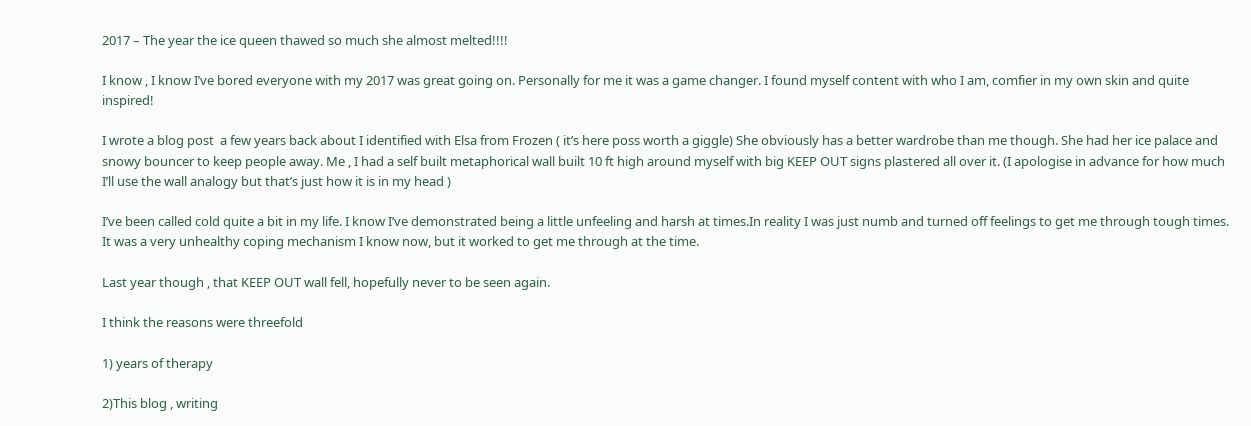2017 – The year the ice queen thawed so much she almost melted!!!!

I know , I know I’ve bored everyone with my 2017 was great going on. Personally for me it was a game changer. I found myself content with who I am, comfier in my own skin and quite inspired!

I wrote a blog post  a few years back about I identified with Elsa from Frozen ( it’s here poss worth a giggle) She obviously has a better wardrobe than me though. She had her ice palace and snowy bouncer to keep people away. Me , I had a self built metaphorical wall built 10 ft high around myself with big KEEP OUT signs plastered all over it. (I apologise in advance for how much I’ll use the wall analogy but that’s just how it is in my head )

I’ve been called cold quite a bit in my life. I know I’ve demonstrated being a little unfeeling and harsh at times.In reality I was just numb and turned off feelings to get me through tough times. It was a very unhealthy coping mechanism I know now, but it worked to get me through at the time.

Last year though , that KEEP OUT wall fell, hopefully never to be seen again.

I think the reasons were threefold

1) years of therapy

2)This blog , writing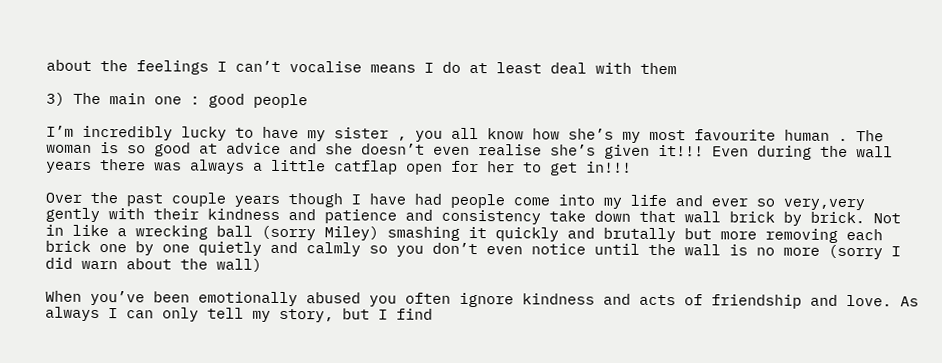about the feelings I can’t vocalise means I do at least deal with them

3) The main one : good people

I’m incredibly lucky to have my sister , you all know how she’s my most favourite human . The woman is so good at advice and she doesn’t even realise she’s given it!!! Even during the wall years there was always a little catflap open for her to get in!!!

Over the past couple years though I have had people come into my life and ever so very,very gently with their kindness and patience and consistency take down that wall brick by brick. Not in like a wrecking ball (sorry Miley) smashing it quickly and brutally but more removing each brick one by one quietly and calmly so you don’t even notice until the wall is no more (sorry I did warn about the wall)

When you’ve been emotionally abused you often ignore kindness and acts of friendship and love. As always I can only tell my story, but I find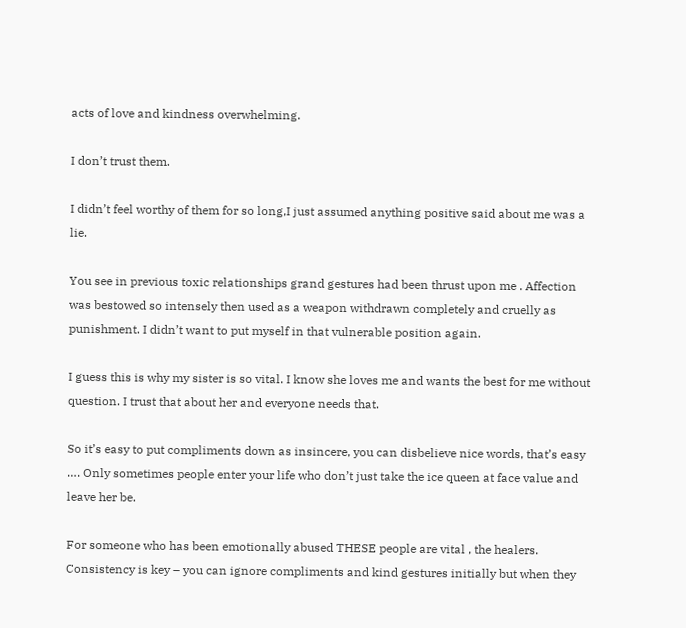acts of love and kindness overwhelming.

I don’t trust them.

I didn’t feel worthy of them for so long,I just assumed anything positive said about me was a lie.

You see in previous toxic relationships grand gestures had been thrust upon me . Affection was bestowed so intensely then used as a weapon withdrawn completely and cruelly as punishment. I didn’t want to put myself in that vulnerable position again.

I guess this is why my sister is so vital. I know she loves me and wants the best for me without question. I trust that about her and everyone needs that.

So it’s easy to put compliments down as insincere, you can disbelieve nice words, that’s easy …. Only sometimes people enter your life who don’t just take the ice queen at face value and leave her be.

For someone who has been emotionally abused THESE people are vital , the healers. Consistency is key – you can ignore compliments and kind gestures initially but when they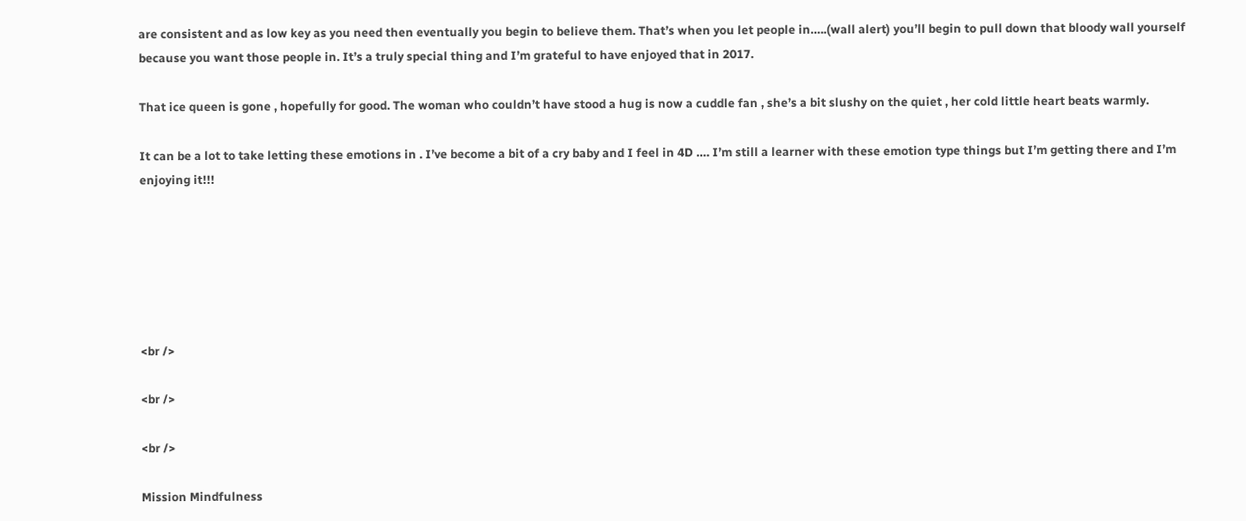are consistent and as low key as you need then eventually you begin to believe them. That’s when you let people in…..(wall alert) you’ll begin to pull down that bloody wall yourself because you want those people in. It’s a truly special thing and I’m grateful to have enjoyed that in 2017.

That ice queen is gone , hopefully for good. The woman who couldn’t have stood a hug is now a cuddle fan , she’s a bit slushy on the quiet , her cold little heart beats warmly.

It can be a lot to take letting these emotions in . I’ve become a bit of a cry baby and I feel in 4D …. I’m still a learner with these emotion type things but I’m getting there and I’m enjoying it!!!






<br />

<br />

<br />

Mission Mindfulness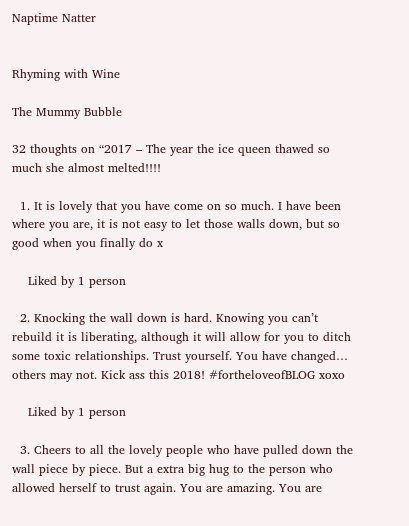Naptime Natter


Rhyming with Wine

The Mummy Bubble

32 thoughts on “2017 – The year the ice queen thawed so much she almost melted!!!!

  1. It is lovely that you have come on so much. I have been where you are, it is not easy to let those walls down, but so good when you finally do x

    Liked by 1 person

  2. Knocking the wall down is hard. Knowing you can’t rebuild it is liberating, although it will allow for you to ditch some toxic relationships. Trust yourself. You have changed… others may not. Kick ass this 2018! #fortheloveofBLOG xoxo

    Liked by 1 person

  3. Cheers to all the lovely people who have pulled down the wall piece by piece. But a extra big hug to the person who allowed herself to trust again. You are amazing. You are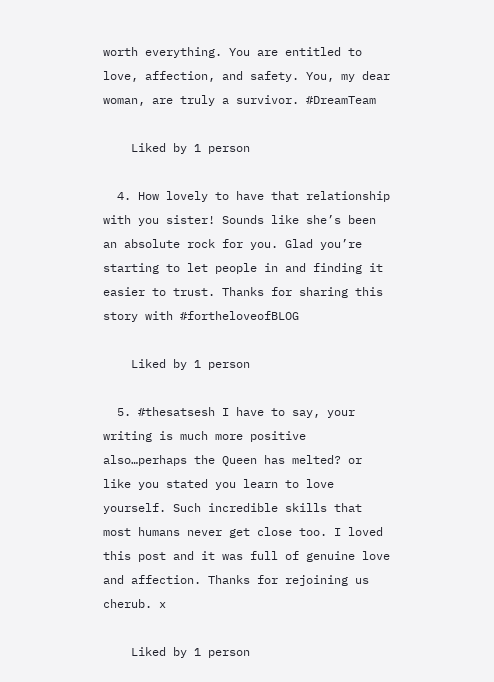worth everything. You are entitled to love, affection, and safety. You, my dear woman, are truly a survivor. #DreamTeam

    Liked by 1 person

  4. How lovely to have that relationship with you sister! Sounds like she’s been an absolute rock for you. Glad you’re starting to let people in and finding it easier to trust. Thanks for sharing this story with #fortheloveofBLOG

    Liked by 1 person

  5. #thesatsesh I have to say, your writing is much more positive also…perhaps the Queen has melted? or like you stated you learn to love yourself. Such incredible skills that most humans never get close too. I loved this post and it was full of genuine love and affection. Thanks for rejoining us cherub. x

    Liked by 1 person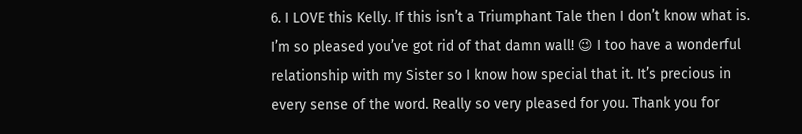6. I LOVE this Kelly. If this isn’t a Triumphant Tale then I don’t know what is. I’m so pleased you’ve got rid of that damn wall! 😉 I too have a wonderful relationship with my Sister so I know how special that it. It’s precious in every sense of the word. Really so very pleased for you. Thank you for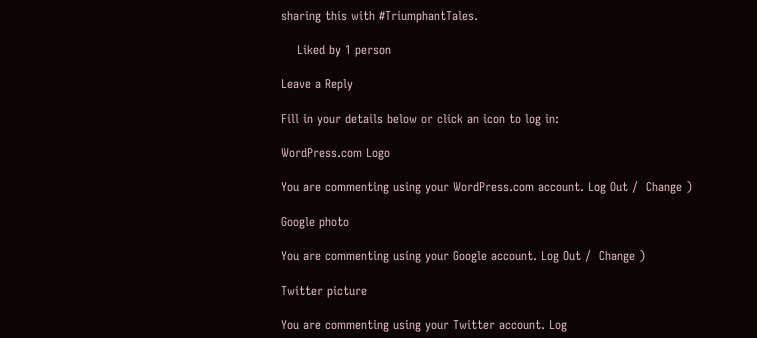sharing this with #TriumphantTales.

    Liked by 1 person

Leave a Reply

Fill in your details below or click an icon to log in:

WordPress.com Logo

You are commenting using your WordPress.com account. Log Out /  Change )

Google photo

You are commenting using your Google account. Log Out /  Change )

Twitter picture

You are commenting using your Twitter account. Log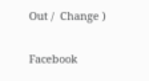Out /  Change )

Facebook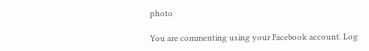photo

You are commenting using your Facebook account. Log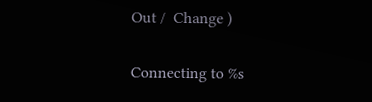Out /  Change )

Connecting to %s